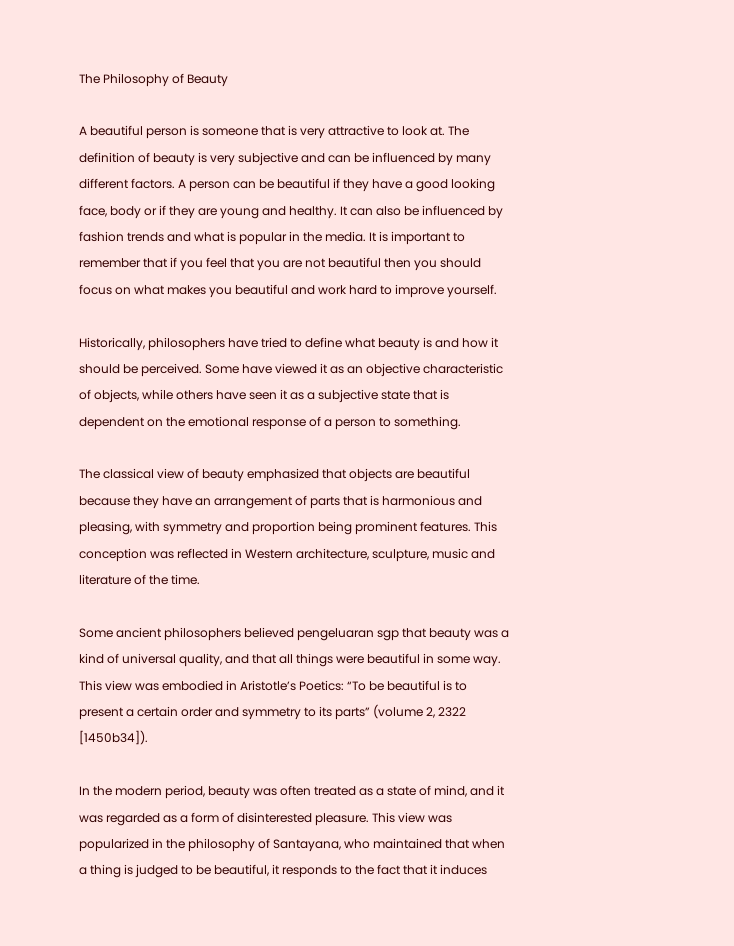The Philosophy of Beauty

A beautiful person is someone that is very attractive to look at. The definition of beauty is very subjective and can be influenced by many different factors. A person can be beautiful if they have a good looking face, body or if they are young and healthy. It can also be influenced by fashion trends and what is popular in the media. It is important to remember that if you feel that you are not beautiful then you should focus on what makes you beautiful and work hard to improve yourself.

Historically, philosophers have tried to define what beauty is and how it should be perceived. Some have viewed it as an objective characteristic of objects, while others have seen it as a subjective state that is dependent on the emotional response of a person to something.

The classical view of beauty emphasized that objects are beautiful because they have an arrangement of parts that is harmonious and pleasing, with symmetry and proportion being prominent features. This conception was reflected in Western architecture, sculpture, music and literature of the time.

Some ancient philosophers believed pengeluaran sgp that beauty was a kind of universal quality, and that all things were beautiful in some way. This view was embodied in Aristotle’s Poetics: “To be beautiful is to present a certain order and symmetry to its parts” (volume 2, 2322 [1450b34]).

In the modern period, beauty was often treated as a state of mind, and it was regarded as a form of disinterested pleasure. This view was popularized in the philosophy of Santayana, who maintained that when a thing is judged to be beautiful, it responds to the fact that it induces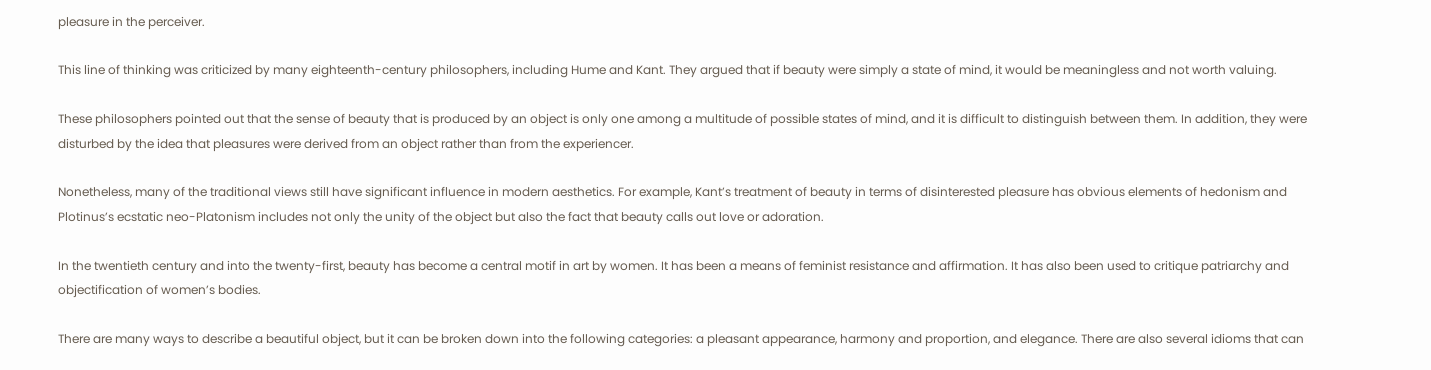pleasure in the perceiver.

This line of thinking was criticized by many eighteenth-century philosophers, including Hume and Kant. They argued that if beauty were simply a state of mind, it would be meaningless and not worth valuing.

These philosophers pointed out that the sense of beauty that is produced by an object is only one among a multitude of possible states of mind, and it is difficult to distinguish between them. In addition, they were disturbed by the idea that pleasures were derived from an object rather than from the experiencer.

Nonetheless, many of the traditional views still have significant influence in modern aesthetics. For example, Kant’s treatment of beauty in terms of disinterested pleasure has obvious elements of hedonism and Plotinus’s ecstatic neo-Platonism includes not only the unity of the object but also the fact that beauty calls out love or adoration.

In the twentieth century and into the twenty-first, beauty has become a central motif in art by women. It has been a means of feminist resistance and affirmation. It has also been used to critique patriarchy and objectification of women’s bodies.

There are many ways to describe a beautiful object, but it can be broken down into the following categories: a pleasant appearance, harmony and proportion, and elegance. There are also several idioms that can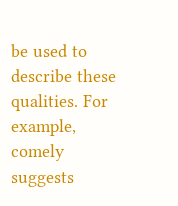be used to describe these qualities. For example, comely suggests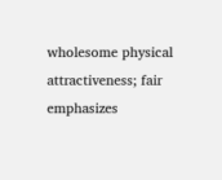wholesome physical attractiveness; fair emphasizes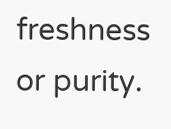freshness or purity.